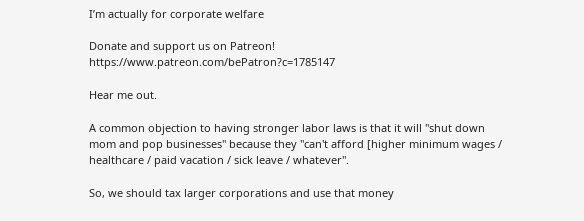I’m actually for corporate welfare

Donate and support us on Patreon! https://www.patreon.com/bePatron?c=1785147

Hear me out.

A common objection to having stronger labor laws is that it will "shut down mom and pop businesses" because they "can't afford [higher minimum wages / healthcare / paid vacation / sick leave / whatever".

So, we should tax larger corporations and use that money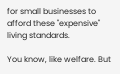for small businesses to afford these "expensive" living standards.

You know, like welfare. But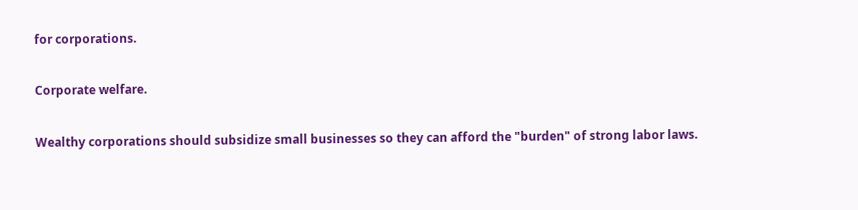for corporations.

Corporate welfare.

Wealthy corporations should subsidize small businesses so they can afford the "burden" of strong labor laws.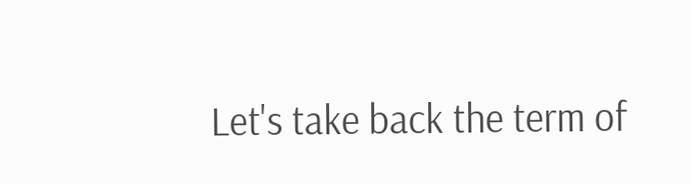Let's take back the term of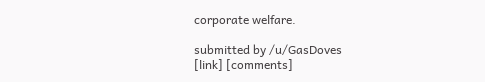corporate welfare.

submitted by /u/GasDoves
[link] [comments]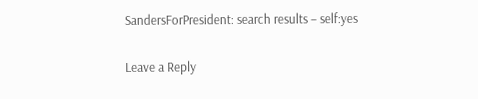SandersForPresident: search results – self:yes

Leave a Reply